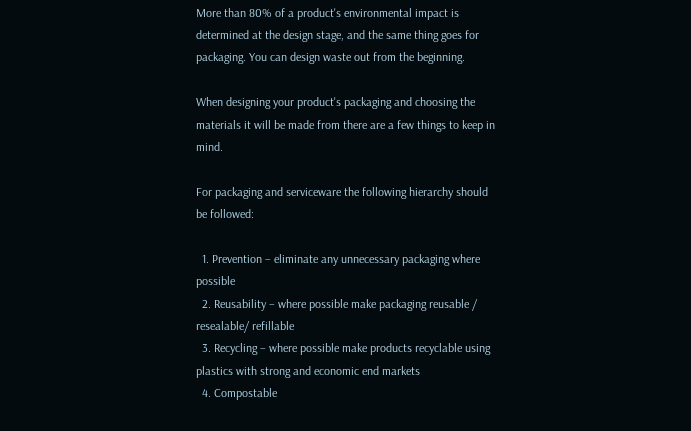More than 80% of a product's environmental impact is determined at the design stage, and the same thing goes for packaging. You can design waste out from the beginning.

When designing your product's packaging and choosing the materials it will be made from there are a few things to keep in mind.

For packaging and serviceware the following hierarchy should be followed:

  1. Prevention – eliminate any unnecessary packaging where possible
  2. Reusability – where possible make packaging reusable / resealable/ refillable
  3. Recycling – where possible make products recyclable using plastics with strong and economic end markets
  4. Compostable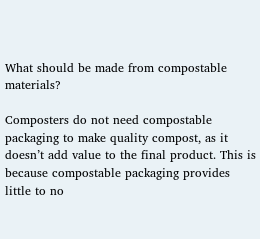What should be made from compostable materials?

Composters do not need compostable packaging to make quality compost, as it doesn’t add value to the final product. This is because compostable packaging provides little to no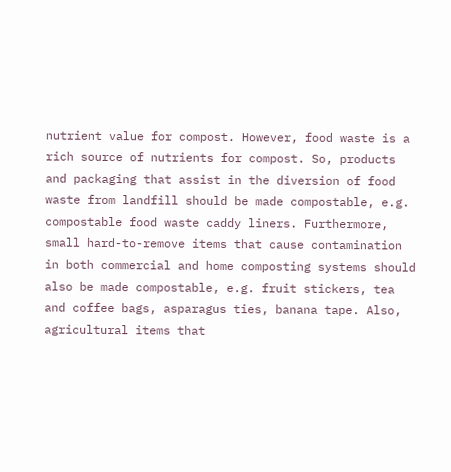nutrient value for compost. However, food waste is a rich source of nutrients for compost. So, products and packaging that assist in the diversion of food waste from landfill should be made compostable, e.g. compostable food waste caddy liners. Furthermore, small hard-to-remove items that cause contamination in both commercial and home composting systems should also be made compostable, e.g. fruit stickers, tea and coffee bags, asparagus ties, banana tape. Also, agricultural items that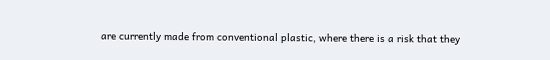are currently made from conventional plastic, where there is a risk that they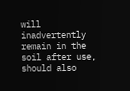will inadvertently remain in the soil after use, should also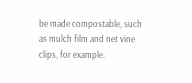be made compostable, such as mulch film and net vine clips, for example.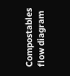Compostables flow diagram